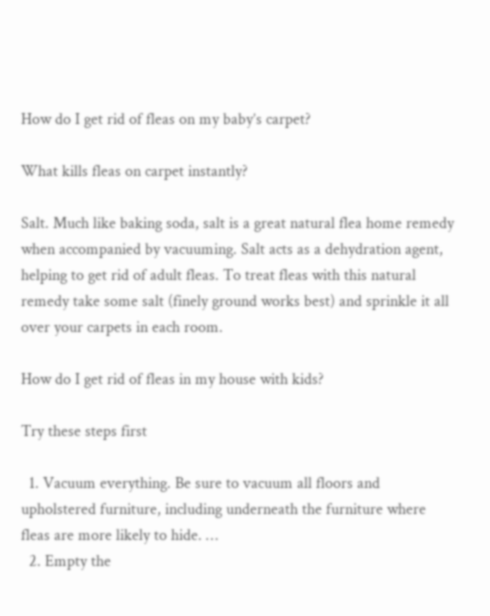How do I get rid of fleas on my baby’s carpet?

What kills fleas on carpet instantly?

Salt. Much like baking soda, salt is a great natural flea home remedy when accompanied by vacuuming. Salt acts as a dehydration agent, helping to get rid of adult fleas. To treat fleas with this natural remedy take some salt (finely ground works best) and sprinkle it all over your carpets in each room.

How do I get rid of fleas in my house with kids?

Try these steps first

  1. Vacuum everything. Be sure to vacuum all floors and upholstered furniture, including underneath the furniture where fleas are more likely to hide. …
  2. Empty the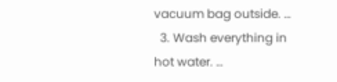vacuum bag outside. …
  3. Wash everything in hot water. …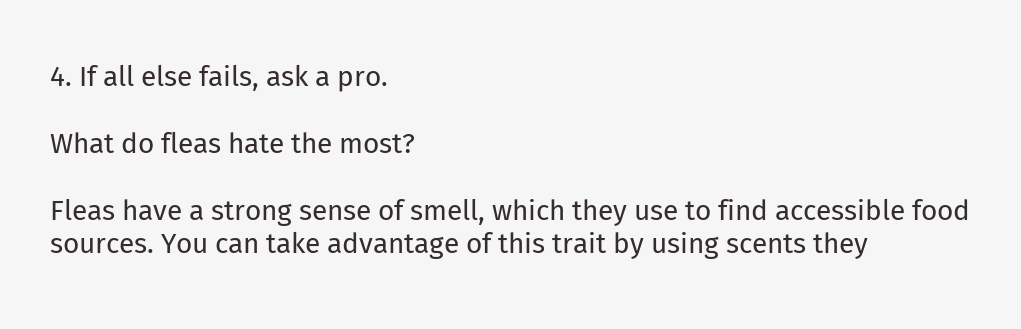4. If all else fails, ask a pro.

What do fleas hate the most?

Fleas have a strong sense of smell, which they use to find accessible food sources. You can take advantage of this trait by using scents they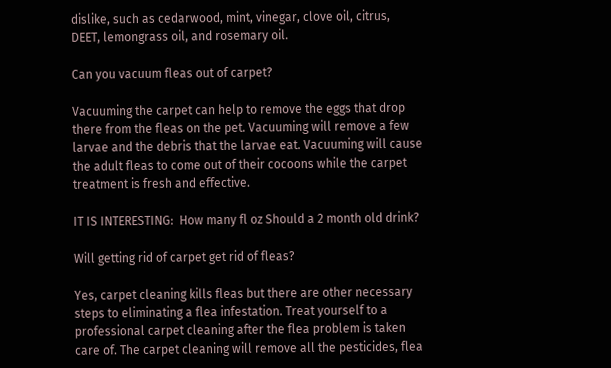dislike, such as cedarwood, mint, vinegar, clove oil, citrus, DEET, lemongrass oil, and rosemary oil.

Can you vacuum fleas out of carpet?

Vacuuming the carpet can help to remove the eggs that drop there from the fleas on the pet. Vacuuming will remove a few larvae and the debris that the larvae eat. Vacuuming will cause the adult fleas to come out of their cocoons while the carpet treatment is fresh and effective.

IT IS INTERESTING:  How many fl oz Should a 2 month old drink?

Will getting rid of carpet get rid of fleas?

Yes, carpet cleaning kills fleas but there are other necessary steps to eliminating a flea infestation. Treat yourself to a professional carpet cleaning after the flea problem is taken care of. The carpet cleaning will remove all the pesticides, flea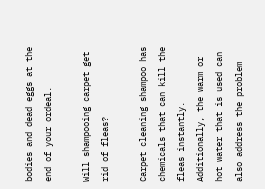bodies and dead eggs at the end of your ordeal.

Will shampooing carpet get rid of fleas?

Carpet cleaning shampoo has chemicals that can kill the fleas instantly. Additionally, the warm or hot water that is used can also address the problem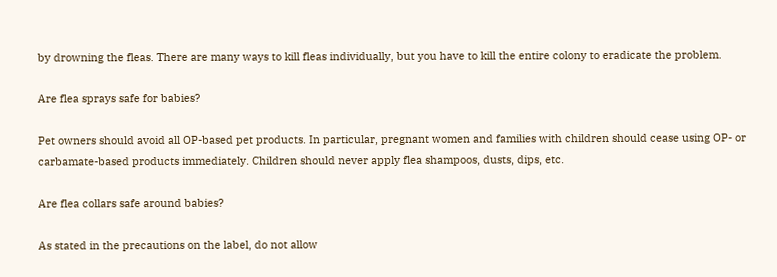by drowning the fleas. There are many ways to kill fleas individually, but you have to kill the entire colony to eradicate the problem.

Are flea sprays safe for babies?

Pet owners should avoid all OP-based pet products. In particular, pregnant women and families with children should cease using OP- or carbamate-based products immediately. Children should never apply flea shampoos, dusts, dips, etc.

Are flea collars safe around babies?

As stated in the precautions on the label, do not allow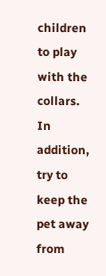children to play with the collars. In addition, try to keep the pet away from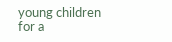young children for a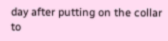day after putting on the collar to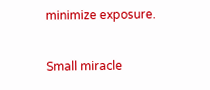minimize exposure.

Small miracle